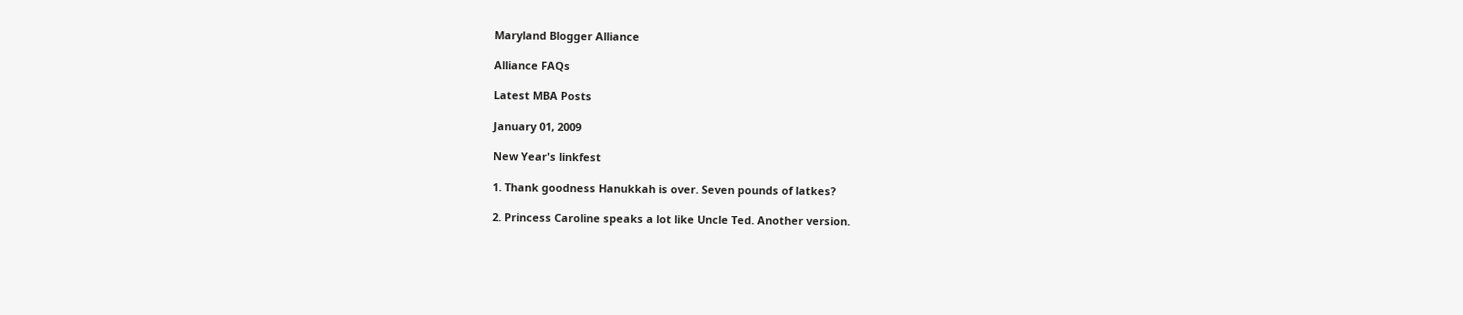Maryland Blogger Alliance

Alliance FAQs

Latest MBA Posts

January 01, 2009

New Year's linkfest

1. Thank goodness Hanukkah is over. Seven pounds of latkes?

2. Princess Caroline speaks a lot like Uncle Ted. Another version.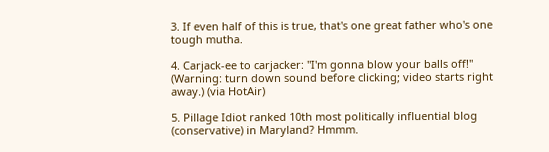3. If even half of this is true, that's one great father who's one tough mutha.

4. Carjack-ee to carjacker: "I'm gonna blow your balls off!" (Warning: turn down sound before clicking; video starts right away.) (via HotAir)

5. Pillage Idiot ranked 10th most politically influential blog (conservative) in Maryland? Hmmm.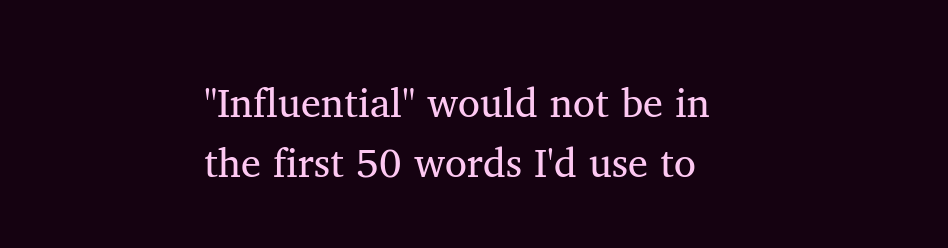"Influential" would not be in the first 50 words I'd use to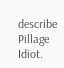describe Pillage Idiot.